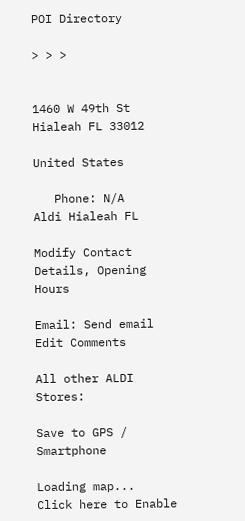POI Directory

> > >


1460 W 49th St
Hialeah FL 33012

United States

   Phone: N/A
Aldi Hialeah FL

Modify Contact Details, Opening Hours

Email: Send email Edit Comments

All other ALDI Stores:

Save to GPS / Smartphone

Loading map...
Click here to Enable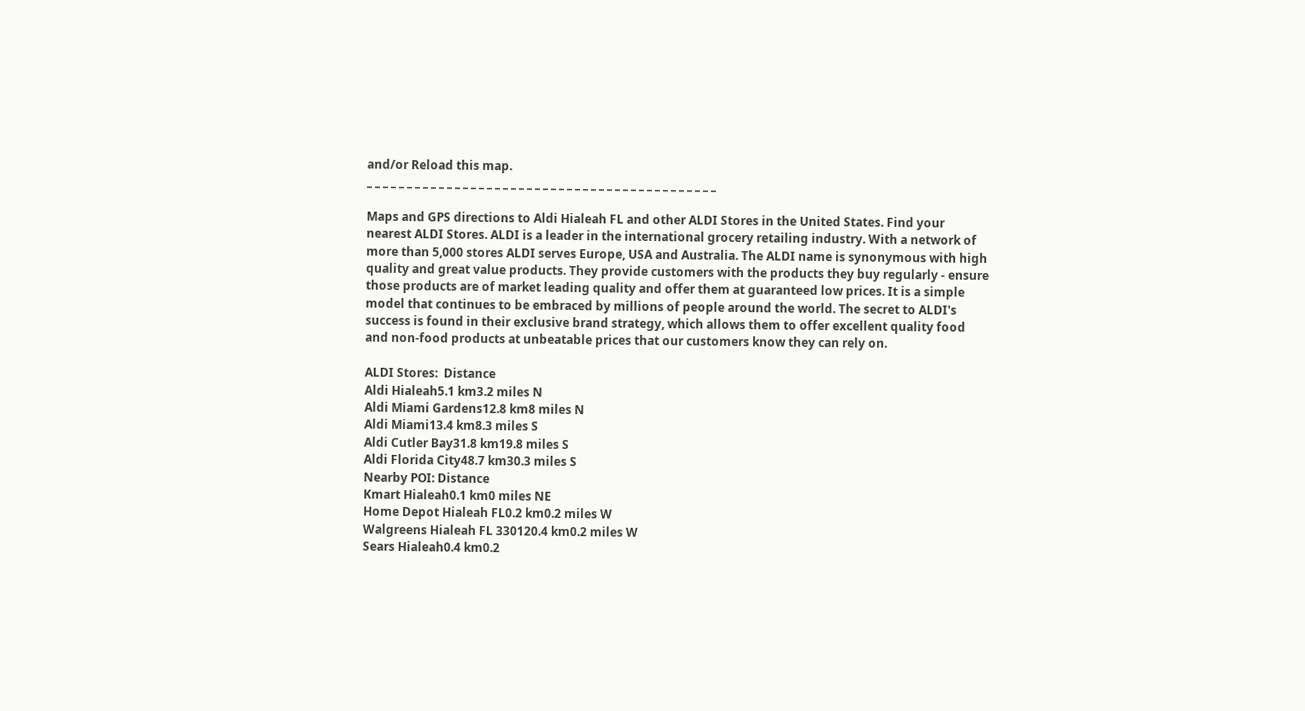and/or Reload this map.
_ _ _ _ _ _ _ _ _ _ _ _ _ _ _ _ _ _ _ _ _ _ _ _ _ _ _ _ _ _ _ _ _ _ _ _ _ _ _ _ _ _ _ _

Maps and GPS directions to Aldi Hialeah FL and other ALDI Stores in the United States. Find your nearest ALDI Stores. ALDI is a leader in the international grocery retailing industry. With a network of more than 5,000 stores ALDI serves Europe, USA and Australia. The ALDI name is synonymous with high quality and great value products. They provide customers with the products they buy regularly - ensure those products are of market leading quality and offer them at guaranteed low prices. It is a simple model that continues to be embraced by millions of people around the world. The secret to ALDI's success is found in their exclusive brand strategy, which allows them to offer excellent quality food and non-food products at unbeatable prices that our customers know they can rely on.

ALDI Stores:  Distance
Aldi Hialeah5.1 km3.2 miles N
Aldi Miami Gardens12.8 km8 miles N
Aldi Miami13.4 km8.3 miles S
Aldi Cutler Bay31.8 km19.8 miles S
Aldi Florida City48.7 km30.3 miles S
Nearby POI: Distance
Kmart Hialeah0.1 km0 miles NE
Home Depot Hialeah FL0.2 km0.2 miles W
Walgreens Hialeah FL 330120.4 km0.2 miles W
Sears Hialeah0.4 km0.2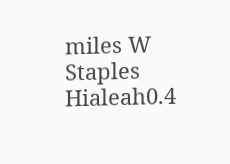miles W
Staples Hialeah0.4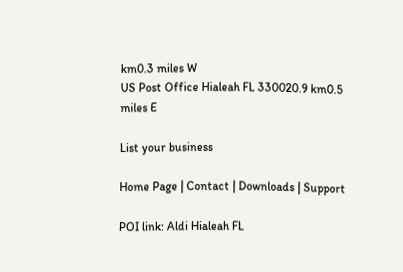km0.3 miles W
US Post Office Hialeah FL 330020.9 km0.5 miles E

List your business

Home Page | Contact | Downloads | Support

POI link: Aldi Hialeah FL